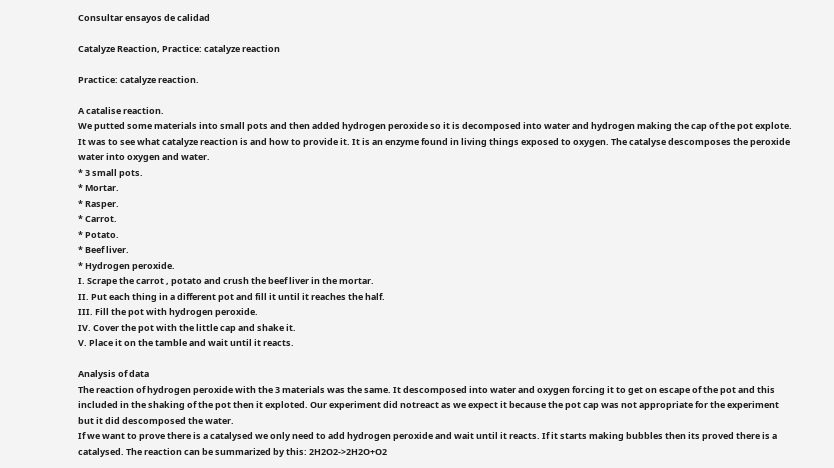Consultar ensayos de calidad

Catalyze Reaction, Practice: catalyze reaction

Practice: catalyze reaction.

A catalise reaction.
We putted some materials into small pots and then added hydrogen peroxide so it is decomposed into water and hydrogen making the cap of the pot explote.
It was to see what catalyze reaction is and how to provide it. It is an enzyme found in living things exposed to oxygen. The catalyse descomposes the peroxide water into oxygen and water.
* 3 small pots.
* Mortar.
* Rasper.
* Carrot.
* Potato.
* Beef liver.
* Hydrogen peroxide.
I. Scrape the carrot , potato and crush the beef liver in the mortar.
II. Put each thing in a different pot and fill it until it reaches the half.
III. Fill the pot with hydrogen peroxide.
IV. Cover the pot with the little cap and shake it.
V. Place it on the tamble and wait until it reacts.

Analysis of data
The reaction of hydrogen peroxide with the 3 materials was the same. It descomposed into water and oxygen forcing it to get on escape of the pot and this included in the shaking of the pot then it exploted. Our experiment did notreact as we expect it because the pot cap was not appropriate for the experiment but it did descomposed the water.
If we want to prove there is a catalysed we only need to add hydrogen peroxide and wait until it reacts. If it starts making bubbles then its proved there is a catalysed. The reaction can be summarized by this: 2H2O2->2H2O+O2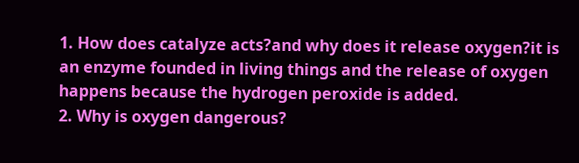1. How does catalyze acts?and why does it release oxygen?it is an enzyme founded in living things and the release of oxygen happens because the hydrogen peroxide is added.
2. Why is oxygen dangerous?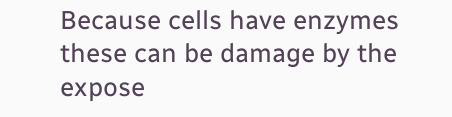Because cells have enzymes these can be damage by the expose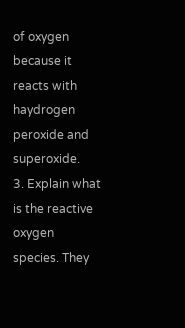of oxygen because it reacts with haydrogen peroxide and superoxide.
3. Explain what is the reactive oxygen species. They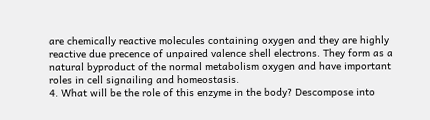are chemically reactive molecules containing oxygen and they are highly reactive due precence of unpaired valence shell electrons. They form as a natural byproduct of the normal metabolism oxygen and have important roles in cell signailing and homeostasis.
4. What will be the role of this enzyme in the body? Descompose into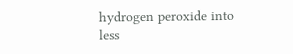hydrogen peroxide into less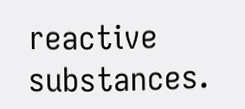reactive substances.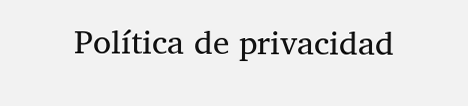Política de privacidad